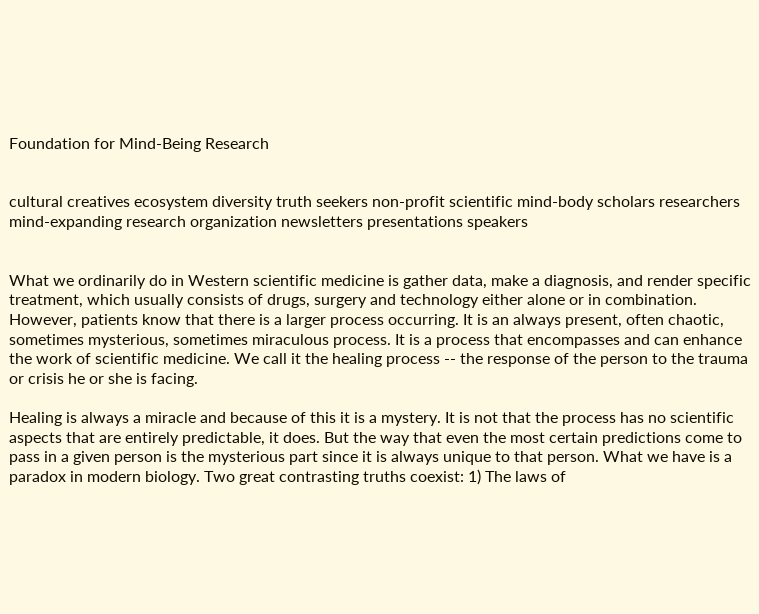Foundation for Mind-Being Research


cultural creatives ecosystem diversity truth seekers non-profit scientific mind-body scholars researchers mind-expanding research organization newsletters presentations speakers


What we ordinarily do in Western scientific medicine is gather data, make a diagnosis, and render specific treatment, which usually consists of drugs, surgery and technology either alone or in combination. However, patients know that there is a larger process occurring. It is an always present, often chaotic, sometimes mysterious, sometimes miraculous process. It is a process that encompasses and can enhance the work of scientific medicine. We call it the healing process -- the response of the person to the trauma or crisis he or she is facing.

Healing is always a miracle and because of this it is a mystery. It is not that the process has no scientific aspects that are entirely predictable, it does. But the way that even the most certain predictions come to pass in a given person is the mysterious part since it is always unique to that person. What we have is a paradox in modern biology. Two great contrasting truths coexist: 1) The laws of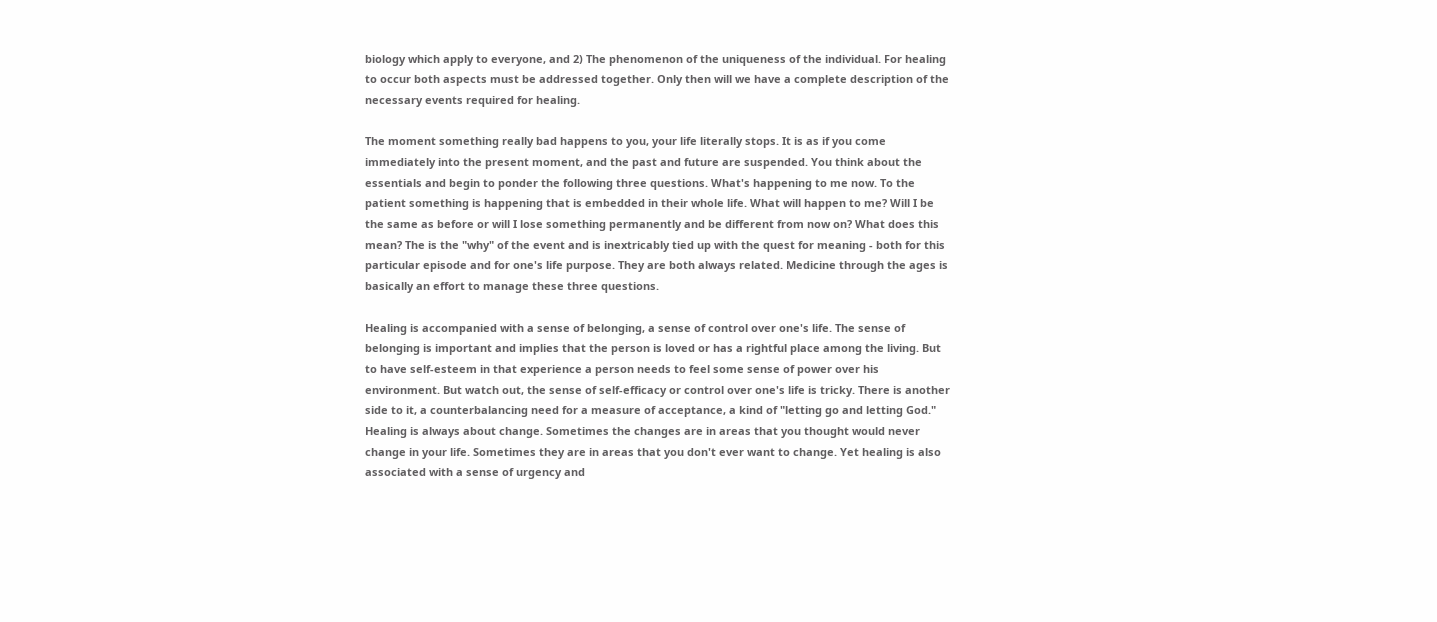biology which apply to everyone, and 2) The phenomenon of the uniqueness of the individual. For healing to occur both aspects must be addressed together. Only then will we have a complete description of the necessary events required for healing.

The moment something really bad happens to you, your life literally stops. It is as if you come immediately into the present moment, and the past and future are suspended. You think about the essentials and begin to ponder the following three questions. What's happening to me now. To the patient something is happening that is embedded in their whole life. What will happen to me? Will I be the same as before or will I lose something permanently and be different from now on? What does this mean? The is the "why" of the event and is inextricably tied up with the quest for meaning - both for this particular episode and for one's life purpose. They are both always related. Medicine through the ages is basically an effort to manage these three questions.

Healing is accompanied with a sense of belonging, a sense of control over one's life. The sense of belonging is important and implies that the person is loved or has a rightful place among the living. But to have self-esteem in that experience a person needs to feel some sense of power over his environment. But watch out, the sense of self-efficacy or control over one's life is tricky. There is another side to it, a counterbalancing need for a measure of acceptance, a kind of "letting go and letting God." Healing is always about change. Sometimes the changes are in areas that you thought would never change in your life. Sometimes they are in areas that you don't ever want to change. Yet healing is also associated with a sense of urgency and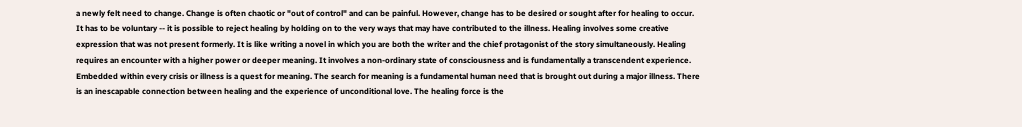a newly felt need to change. Change is often chaotic or "out of control" and can be painful. However, change has to be desired or sought after for healing to occur. It has to be voluntary -- it is possible to reject healing by holding on to the very ways that may have contributed to the illness. Healing involves some creative expression that was not present formerly. It is like writing a novel in which you are both the writer and the chief protagonist of the story simultaneously. Healing requires an encounter with a higher power or deeper meaning. It involves a non-ordinary state of consciousness and is fundamentally a transcendent experience. Embedded within every crisis or illness is a quest for meaning. The search for meaning is a fundamental human need that is brought out during a major illness. There is an inescapable connection between healing and the experience of unconditional love. The healing force is the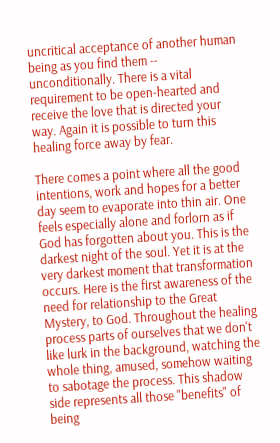uncritical acceptance of another human being as you find them -- unconditionally. There is a vital requirement to be open-hearted and receive the love that is directed your way. Again it is possible to turn this healing force away by fear.

There comes a point where all the good intentions, work and hopes for a better day seem to evaporate into thin air. One feels especially alone and forlorn as if God has forgotten about you. This is the darkest night of the soul. Yet it is at the very darkest moment that transformation occurs. Here is the first awareness of the need for relationship to the Great Mystery, to God. Throughout the healing process parts of ourselves that we don't like lurk in the background, watching the whole thing, amused, somehow waiting to sabotage the process. This shadow side represents all those "benefits" of being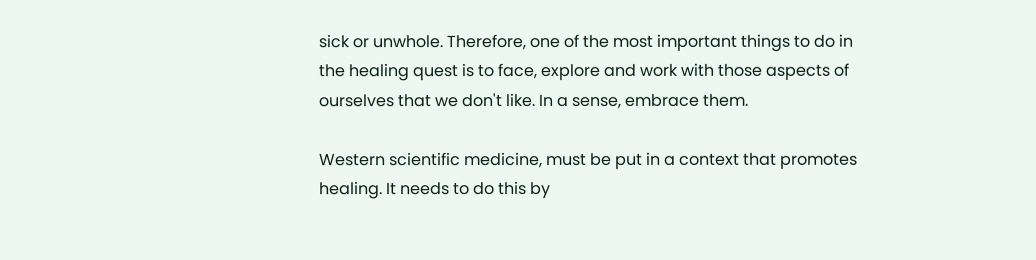sick or unwhole. Therefore, one of the most important things to do in the healing quest is to face, explore and work with those aspects of ourselves that we don't like. In a sense, embrace them.

Western scientific medicine, must be put in a context that promotes healing. It needs to do this by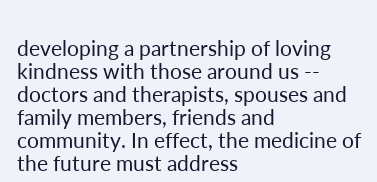developing a partnership of loving kindness with those around us -- doctors and therapists, spouses and family members, friends and community. In effect, the medicine of the future must address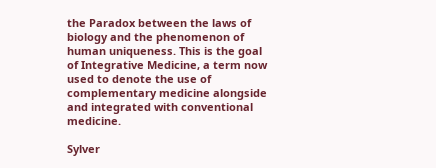the Paradox between the laws of biology and the phenomenon of human uniqueness. This is the goal of Integrative Medicine, a term now used to denote the use of complementary medicine alongside and integrated with conventional medicine.

Sylver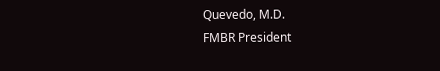Quevedo, M.D.
FMBR President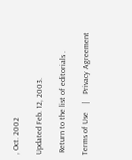, Oct. 2002

Updated Feb. 12, 2003.

 Return to the list of editorials .

Terms of Use    |    Privacy Agreement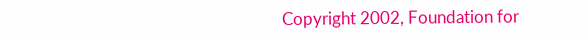Copyright 2002, Foundation for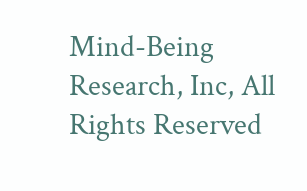Mind-Being Research, Inc, All Rights Reserved